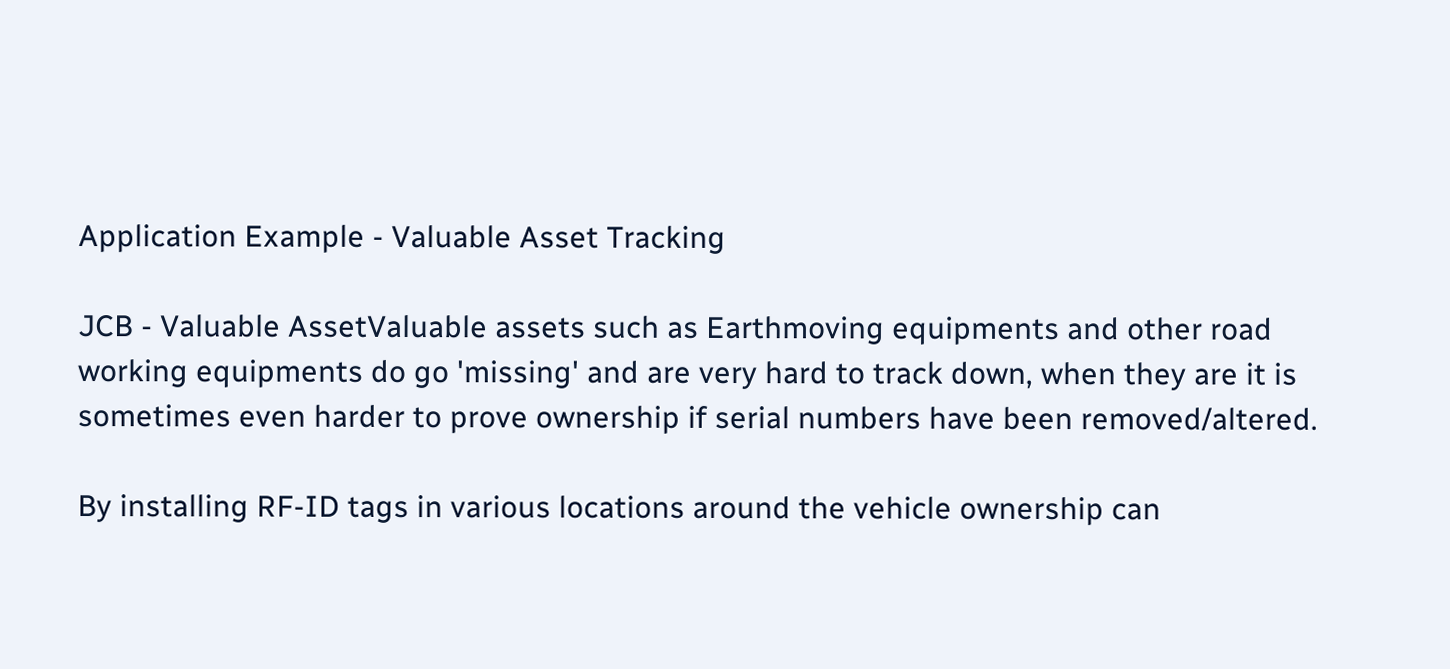Application Example - Valuable Asset Tracking

JCB - Valuable AssetValuable assets such as Earthmoving equipments and other road working equipments do go 'missing' and are very hard to track down, when they are it is sometimes even harder to prove ownership if serial numbers have been removed/altered.

By installing RF-ID tags in various locations around the vehicle ownership can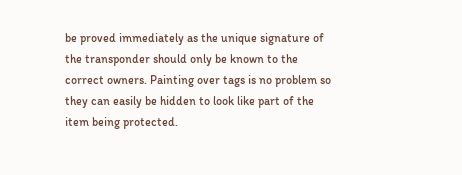be proved immediately as the unique signature of the transponder should only be known to the correct owners. Painting over tags is no problem so they can easily be hidden to look like part of the item being protected.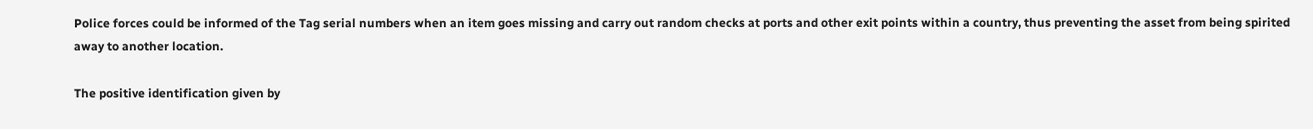Police forces could be informed of the Tag serial numbers when an item goes missing and carry out random checks at ports and other exit points within a country, thus preventing the asset from being spirited away to another location.

The positive identification given by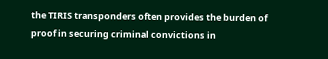the TIRIS transponders often provides the burden of proof in securing criminal convictions in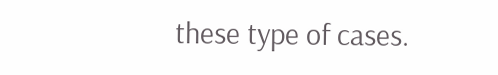these type of cases.